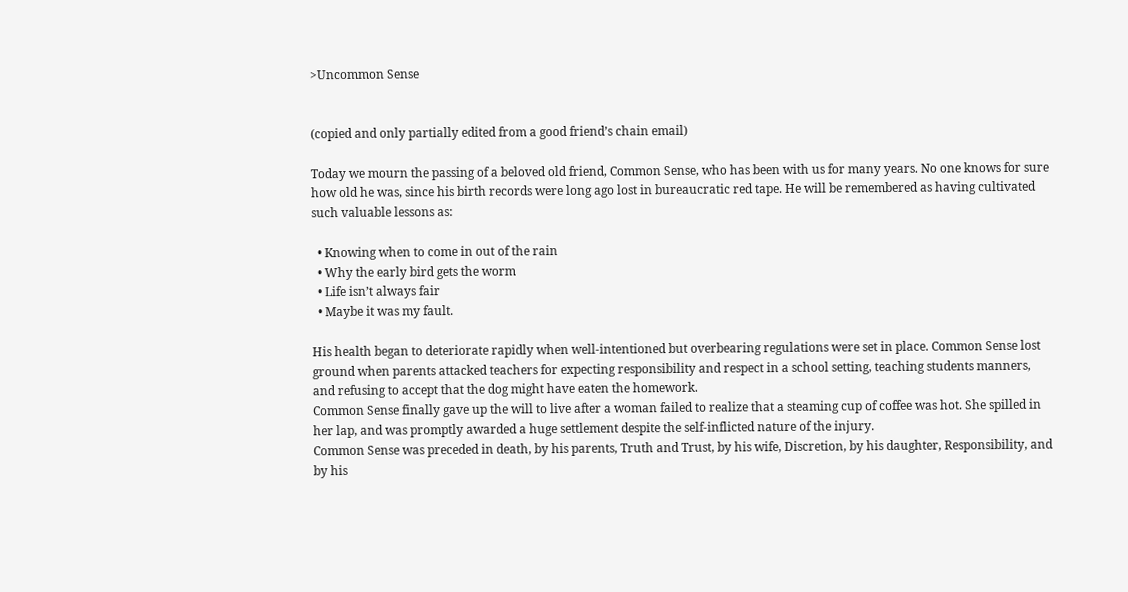>Uncommon Sense


(copied and only partially edited from a good friend’s chain email)

Today we mourn the passing of a beloved old friend, Common Sense, who has been with us for many years. No one knows for sure how old he was, since his birth records were long ago lost in bureaucratic red tape. He will be remembered as having cultivated such valuable lessons as:

  • Knowing when to come in out of the rain
  • Why the early bird gets the worm
  • Life isn’t always fair
  • Maybe it was my fault.

His health began to deteriorate rapidly when well-intentioned but overbearing regulations were set in place. Common Sense lost ground when parents attacked teachers for expecting responsibility and respect in a school setting, teaching students manners, and refusing to accept that the dog might have eaten the homework.
Common Sense finally gave up the will to live after a woman failed to realize that a steaming cup of coffee was hot. She spilled in her lap, and was promptly awarded a huge settlement despite the self-inflicted nature of the injury.
Common Sense was preceded in death, by his parents, Truth and Trust, by his wife, Discretion, by his daughter, Responsibility, and by his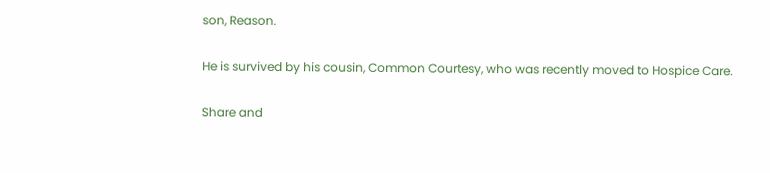son, Reason.

He is survived by his cousin, Common Courtesy, who was recently moved to Hospice Care.

Share and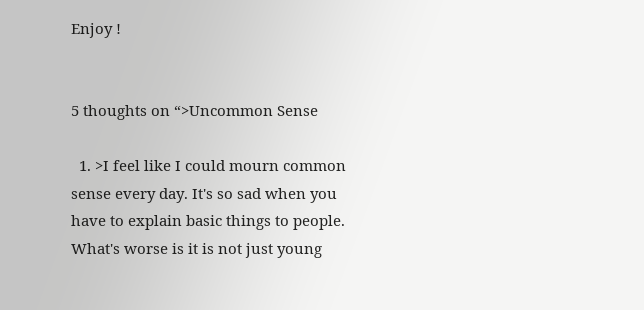Enjoy !


5 thoughts on “>Uncommon Sense

  1. >I feel like I could mourn common sense every day. It's so sad when you have to explain basic things to people. What's worse is it is not just young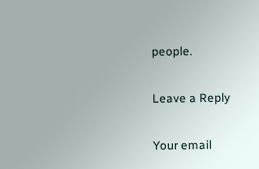people.

Leave a Reply

Your email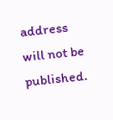address will not be published.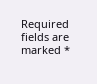Required fields are marked *